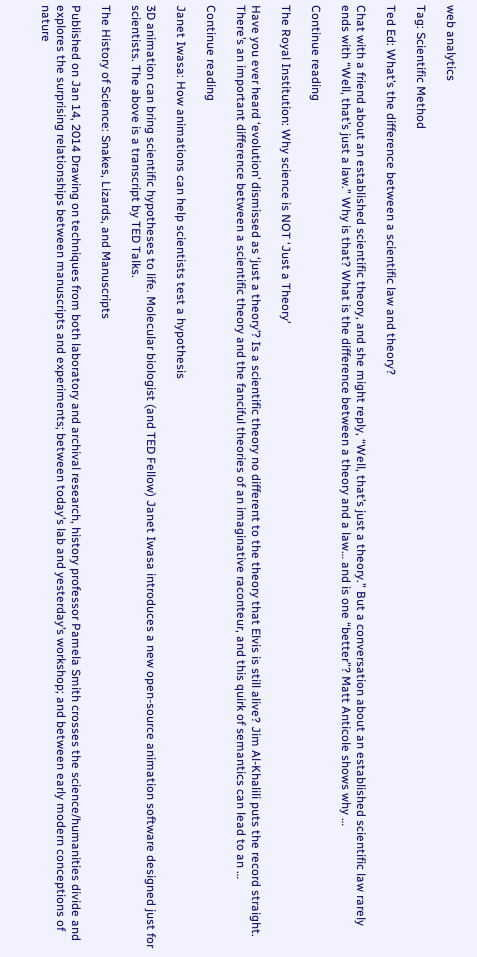web analytics

Tag: Scientific Method

Ted Ed: What’s the difference between a scientific law and theory?

Chat with a friend about an established scientific theory, and she might reply, “Well, that’s just a theory.” But a conversation about an established scientific law rarely ends with “Well, that’s just a law.” Why is that? What is the difference between a theory and a law… and is one “better”? Matt Anticole shows why …

Continue reading

The Royal Institution: Why science is NOT ‘Just a Theory’

Have you ever heard ‘evolution’ dismissed as ‘just a theory’? Is a scientific theory no different to the theory that Elvis is still alive? Jim Al-Khalili puts the record straight. There’s an important difference between a scientific theory and the fanciful theories of an imaginative raconteur, and this quirk of semantics can lead to an …

Continue reading

Janet Iwasa: How animations can help scientists test a hypothesis

3D animation can bring scientific hypotheses to life. Molecular biologist (and TED Fellow) Janet Iwasa introduces a new open-source animation software designed just for scientists. The above is a transcript by TED Talks.

The History of Science: Snakes, Lizards, and Manuscripts

Published on Jan 14, 2014 Drawing on techniques from both laboratory and archival research, history professor Pamela Smith crosses the science/humanities divide and explores the surprising relationships between manuscripts and experiments; between today’s lab and yesterday’s workshop; and between early modern conceptions of nature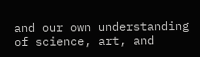and our own understanding of science, art, and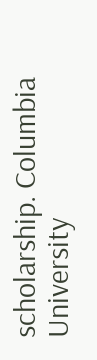scholarship. Columbia University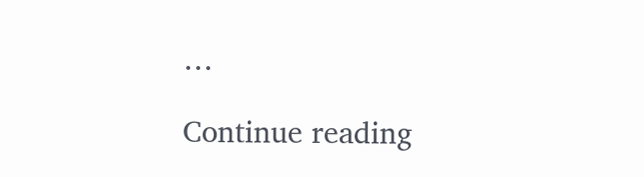…

Continue reading